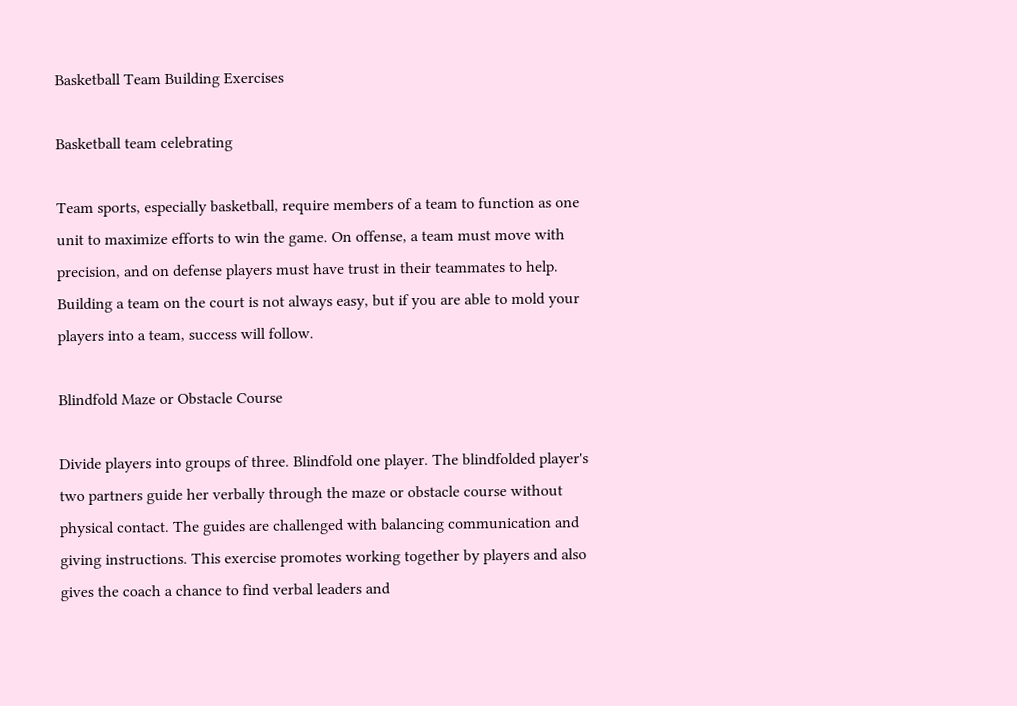Basketball Team Building Exercises

Basketball team celebrating

Team sports, especially basketball, require members of a team to function as one unit to maximize efforts to win the game. On offense, a team must move with precision, and on defense players must have trust in their teammates to help. Building a team on the court is not always easy, but if you are able to mold your players into a team, success will follow.

Blindfold Maze or Obstacle Course

Divide players into groups of three. Blindfold one player. The blindfolded player's two partners guide her verbally through the maze or obstacle course without physical contact. The guides are challenged with balancing communication and giving instructions. This exercise promotes working together by players and also gives the coach a chance to find verbal leaders and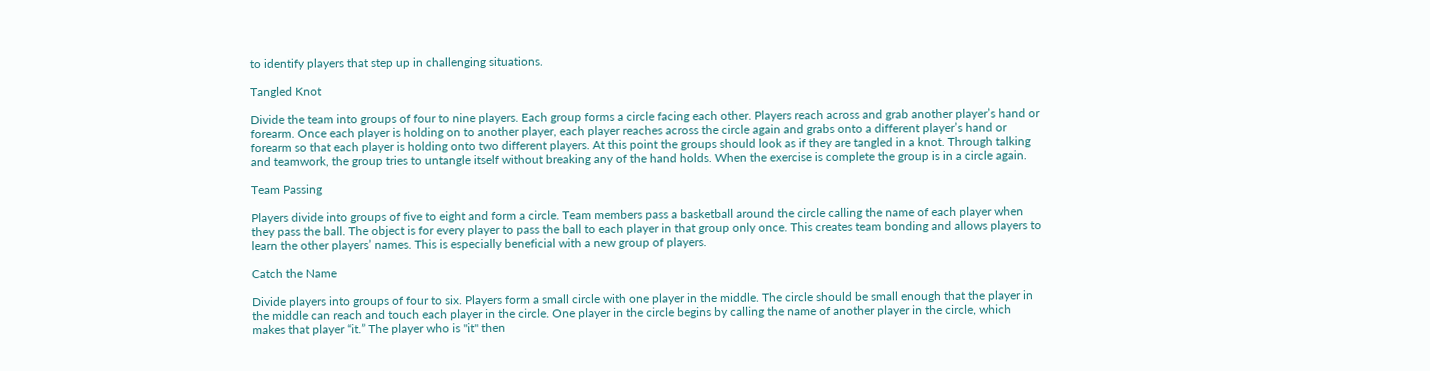to identify players that step up in challenging situations.

Tangled Knot

Divide the team into groups of four to nine players. Each group forms a circle facing each other. Players reach across and grab another player’s hand or forearm. Once each player is holding on to another player, each player reaches across the circle again and grabs onto a different player’s hand or forearm so that each player is holding onto two different players. At this point the groups should look as if they are tangled in a knot. Through talking and teamwork, the group tries to untangle itself without breaking any of the hand holds. When the exercise is complete the group is in a circle again.

Team Passing

Players divide into groups of five to eight and form a circle. Team members pass a basketball around the circle calling the name of each player when they pass the ball. The object is for every player to pass the ball to each player in that group only once. This creates team bonding and allows players to learn the other players’ names. This is especially beneficial with a new group of players.

Catch the Name

Divide players into groups of four to six. Players form a small circle with one player in the middle. The circle should be small enough that the player in the middle can reach and touch each player in the circle. One player in the circle begins by calling the name of another player in the circle, which makes that player “it.” The player who is "it" then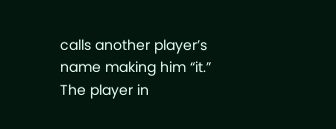calls another player’s name making him “it.” The player in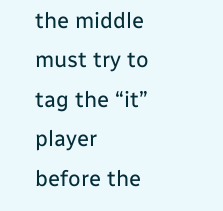the middle must try to tag the “it” player before the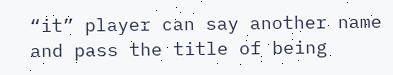“it” player can say another name and pass the title of being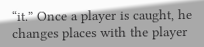“it.” Once a player is caught, he changes places with the player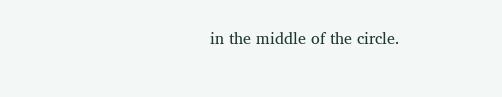in the middle of the circle.